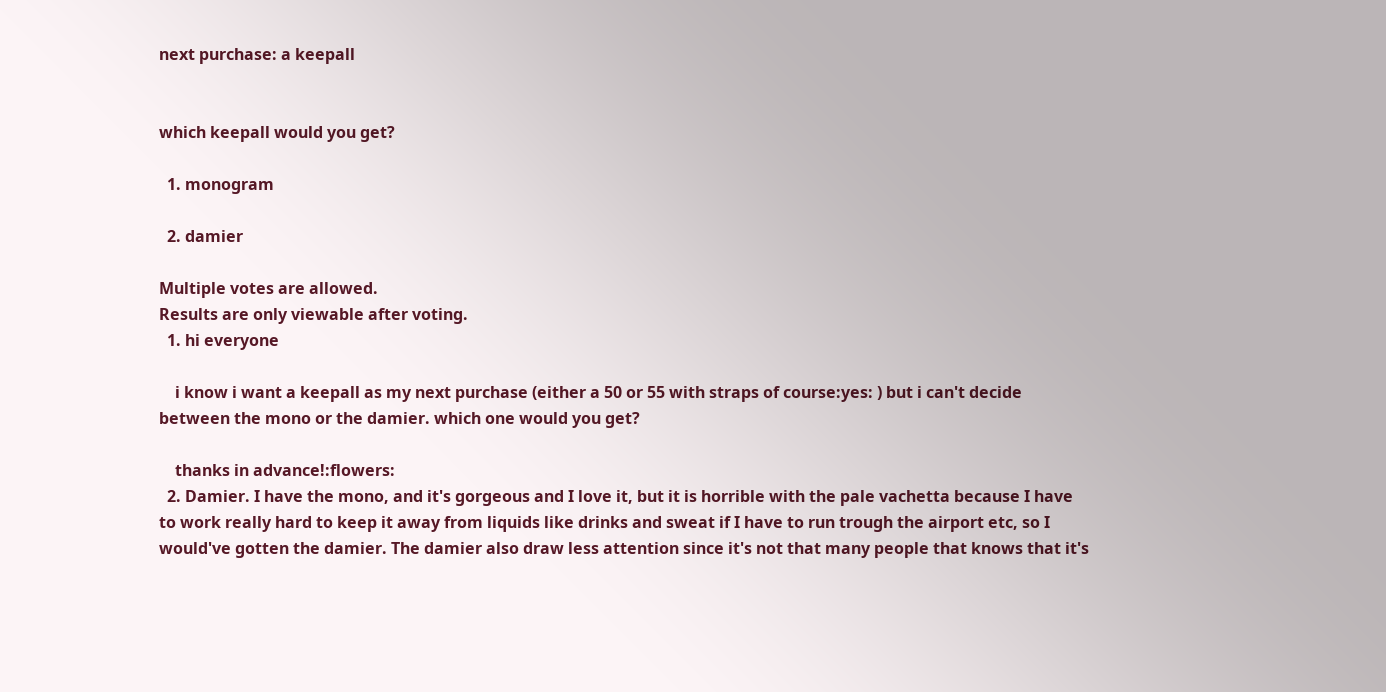next purchase: a keepall


which keepall would you get?

  1. monogram

  2. damier

Multiple votes are allowed.
Results are only viewable after voting.
  1. hi everyone

    i know i want a keepall as my next purchase (either a 50 or 55 with straps of course:yes: ) but i can't decide between the mono or the damier. which one would you get?

    thanks in advance!:flowers:
  2. Damier. I have the mono, and it's gorgeous and I love it, but it is horrible with the pale vachetta because I have to work really hard to keep it away from liquids like drinks and sweat if I have to run trough the airport etc, so I would've gotten the damier. The damier also draw less attention since it's not that many people that knows that it's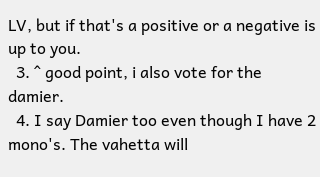LV, but if that's a positive or a negative is up to you.
  3. ^ good point, i also vote for the damier.
  4. I say Damier too even though I have 2 mono's. The vahetta will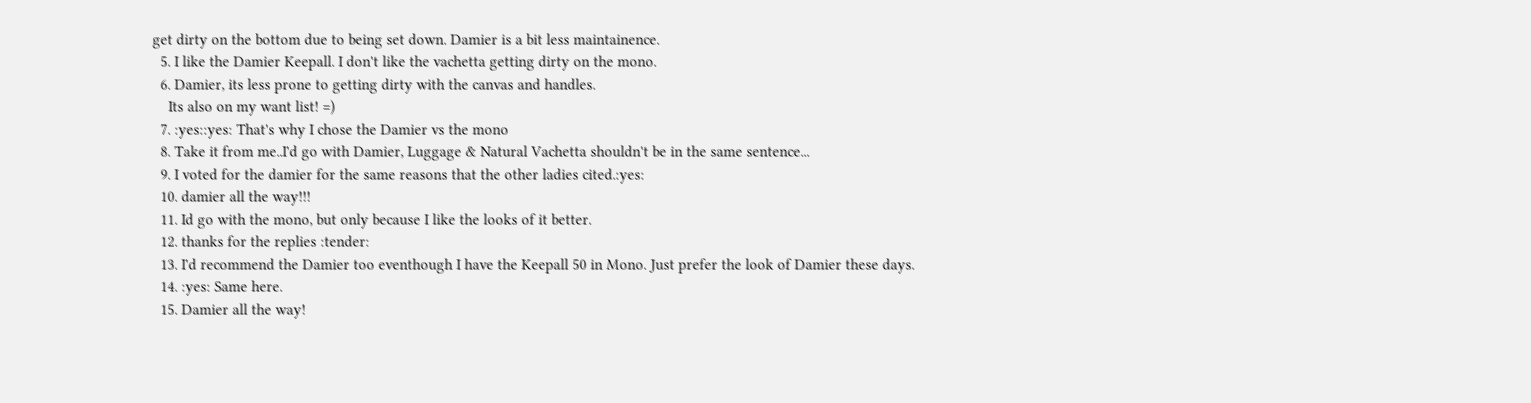get dirty on the bottom due to being set down. Damier is a bit less maintainence.
  5. I like the Damier Keepall. I don't like the vachetta getting dirty on the mono.
  6. Damier, its less prone to getting dirty with the canvas and handles.
    Its also on my want list! =)
  7. :yes::yes: That's why I chose the Damier vs the mono
  8. Take it from me..I'd go with Damier, Luggage & Natural Vachetta shouldn't be in the same sentence...
  9. I voted for the damier for the same reasons that the other ladies cited.:yes:
  10. damier all the way!!!
  11. Id go with the mono, but only because I like the looks of it better.
  12. thanks for the replies :tender:
  13. I'd recommend the Damier too eventhough I have the Keepall 50 in Mono. Just prefer the look of Damier these days.
  14. :yes: Same here.
  15. Damier all the way!